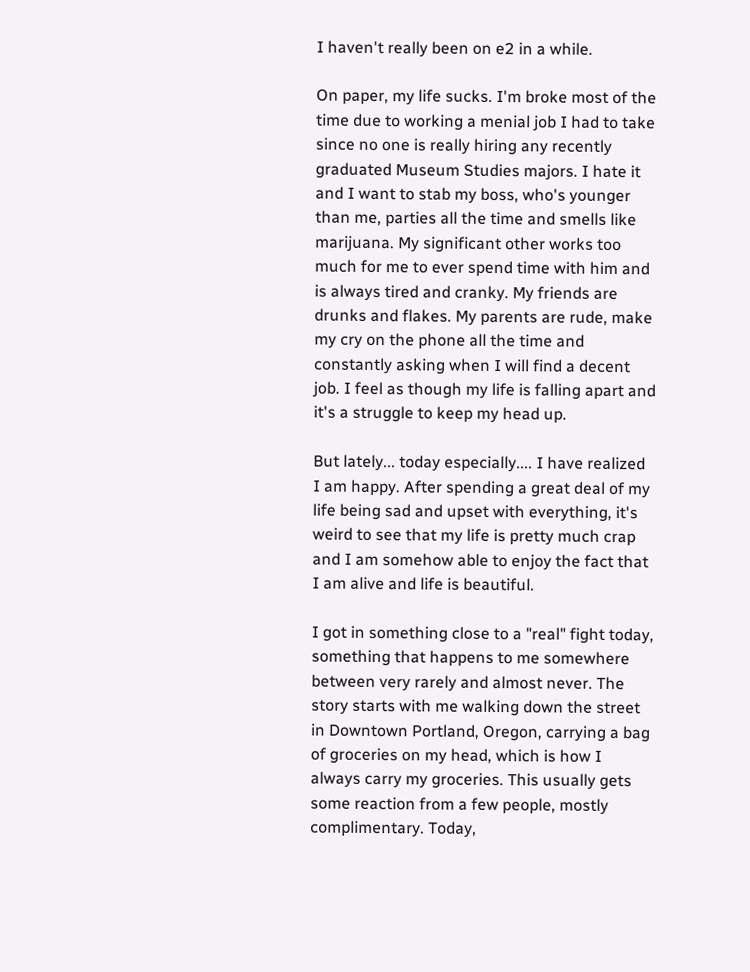I haven't really been on e2 in a while.

On paper, my life sucks. I'm broke most of the time due to working a menial job I had to take since no one is really hiring any recently graduated Museum Studies majors. I hate it and I want to stab my boss, who's younger than me, parties all the time and smells like marijuana. My significant other works too much for me to ever spend time with him and is always tired and cranky. My friends are drunks and flakes. My parents are rude, make my cry on the phone all the time and constantly asking when I will find a decent job. I feel as though my life is falling apart and it's a struggle to keep my head up.

But lately... today especially.... I have realized I am happy. After spending a great deal of my life being sad and upset with everything, it's weird to see that my life is pretty much crap and I am somehow able to enjoy the fact that I am alive and life is beautiful.

I got in something close to a "real" fight today, something that happens to me somewhere between very rarely and almost never. The story starts with me walking down the street in Downtown Portland, Oregon, carrying a bag of groceries on my head, which is how I always carry my groceries. This usually gets some reaction from a few people, mostly complimentary. Today,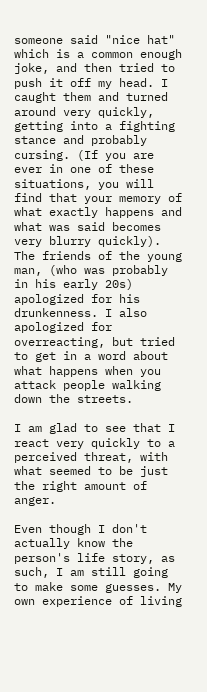someone said "nice hat" which is a common enough joke, and then tried to push it off my head. I caught them and turned around very quickly, getting into a fighting stance and probably cursing. (If you are ever in one of these situations, you will find that your memory of what exactly happens and what was said becomes very blurry quickly). The friends of the young man, (who was probably in his early 20s) apologized for his drunkenness. I also apologized for overreacting, but tried to get in a word about what happens when you attack people walking down the streets.

I am glad to see that I react very quickly to a perceived threat, with what seemed to be just the right amount of anger.

Even though I don't actually know the person's life story, as such, I am still going to make some guesses. My own experience of living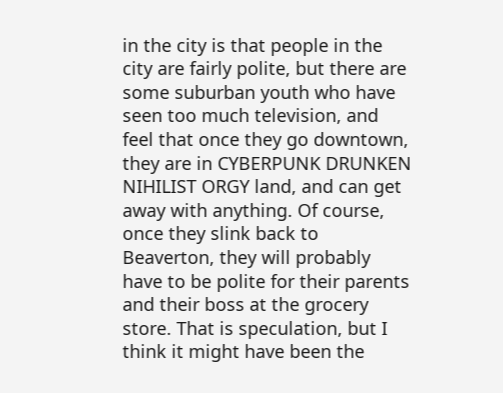in the city is that people in the city are fairly polite, but there are some suburban youth who have seen too much television, and feel that once they go downtown, they are in CYBERPUNK DRUNKEN NIHILIST ORGY land, and can get away with anything. Of course, once they slink back to Beaverton, they will probably have to be polite for their parents and their boss at the grocery store. That is speculation, but I think it might have been the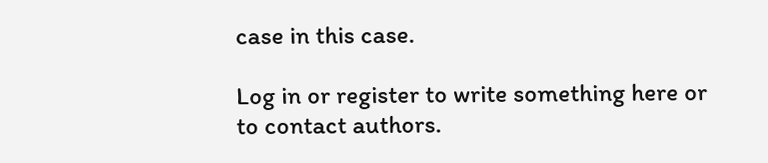case in this case.

Log in or register to write something here or to contact authors.